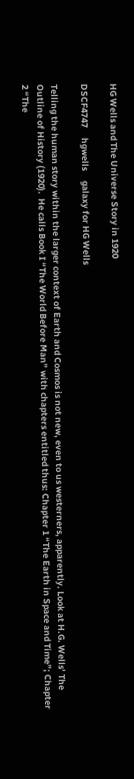HG Wells and The Universe Story in 1920

DSCF4747     hgwells     galaxy for HG Wells

Telling the human story within the larger context of Earth and Cosmos is not new, even to us westerners, apparently. Look at H.G. Wells’ The Outline of History (1920).  He calls Book I “The World Before Man” with chapters entitled thus: Chapter 1 “The Earth in Space and Time”; Chapter 2 “The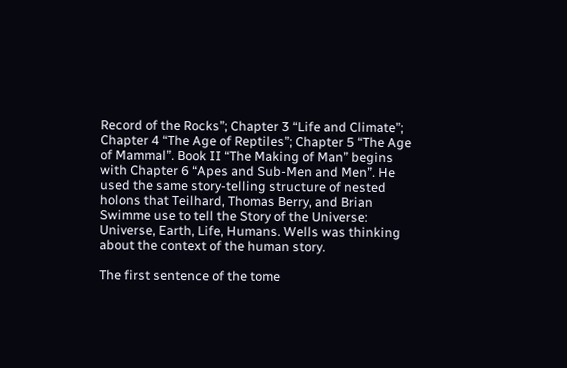Record of the Rocks”; Chapter 3 “Life and Climate”; Chapter 4 “The Age of Reptiles”; Chapter 5 “The Age of Mammal”. Book II “The Making of Man” begins with Chapter 6 “Apes and Sub-Men and Men”. He used the same story-telling structure of nested holons that Teilhard, Thomas Berry, and Brian Swimme use to tell the Story of the Universe: Universe, Earth, Life, Humans. Wells was thinking about the context of the human story.

The first sentence of the tome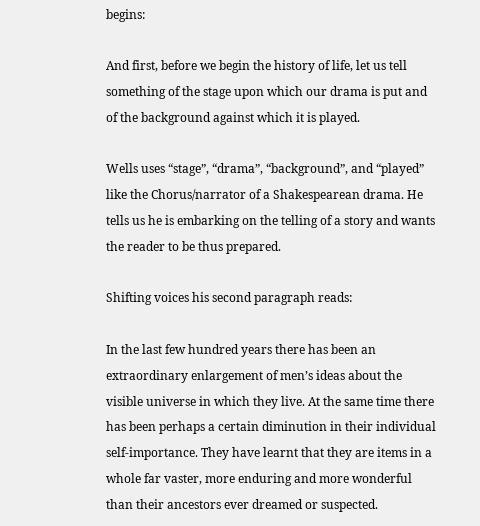begins:

And first, before we begin the history of life, let us tell something of the stage upon which our drama is put and of the background against which it is played.

Wells uses “stage”, “drama”, “background”, and “played” like the Chorus/narrator of a Shakespearean drama. He tells us he is embarking on the telling of a story and wants the reader to be thus prepared.

Shifting voices his second paragraph reads:

In the last few hundred years there has been an extraordinary enlargement of men’s ideas about the visible universe in which they live. At the same time there has been perhaps a certain diminution in their individual self-importance. They have learnt that they are items in a whole far vaster, more enduring and more wonderful than their ancestors ever dreamed or suspected.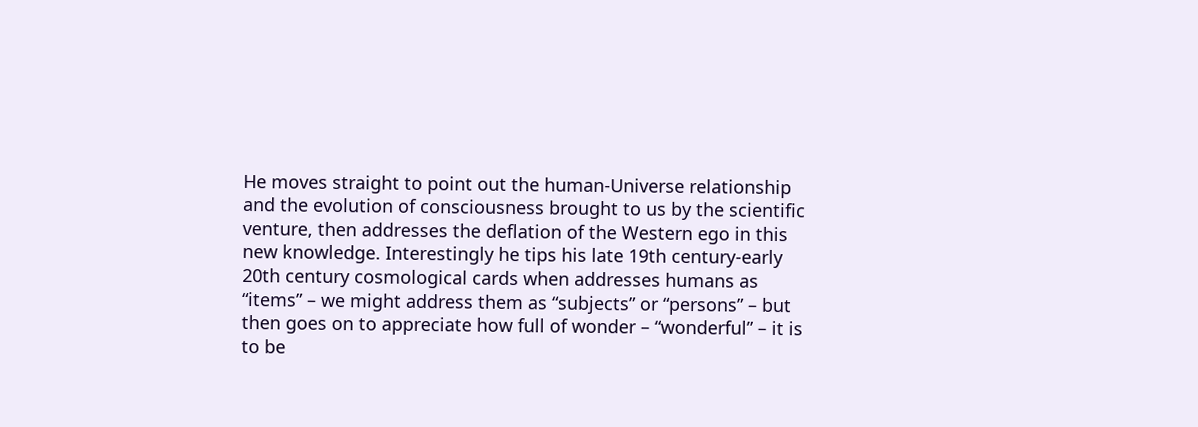He moves straight to point out the human-Universe relationship and the evolution of consciousness brought to us by the scientific venture, then addresses the deflation of the Western ego in this new knowledge. Interestingly he tips his late 19th century-early 20th century cosmological cards when addresses humans as “items” – we might address them as “subjects” or “persons” – but then goes on to appreciate how full of wonder – “wonderful” – it is to be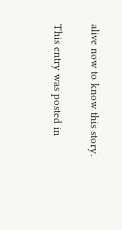alive now to know this story.

This entry was posted in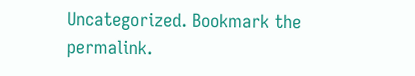Uncategorized. Bookmark the permalink.